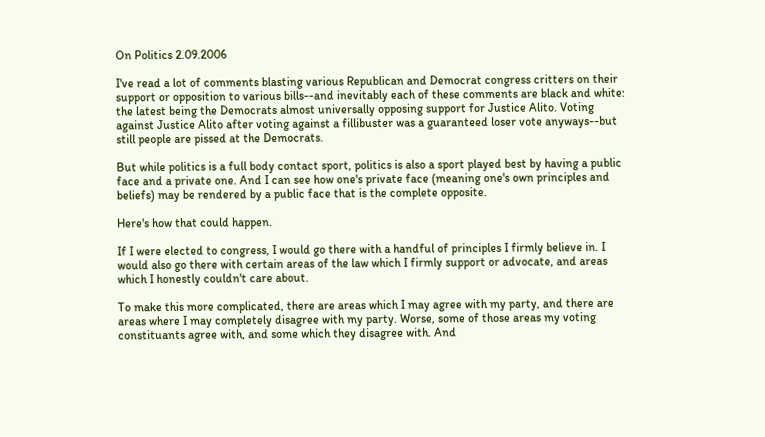On Politics 2.09.2006

I've read a lot of comments blasting various Republican and Democrat congress critters on their support or opposition to various bills--and inevitably each of these comments are black and white: the latest being the Democrats almost universally opposing support for Justice Alito. Voting against Justice Alito after voting against a fillibuster was a guaranteed loser vote anyways--but still people are pissed at the Democrats.

But while politics is a full body contact sport, politics is also a sport played best by having a public face and a private one. And I can see how one's private face (meaning one's own principles and beliefs) may be rendered by a public face that is the complete opposite.

Here's how that could happen.

If I were elected to congress, I would go there with a handful of principles I firmly believe in. I would also go there with certain areas of the law which I firmly support or advocate, and areas which I honestly couldn't care about.

To make this more complicated, there are areas which I may agree with my party, and there are areas where I may completely disagree with my party. Worse, some of those areas my voting constituants agree with, and some which they disagree with. And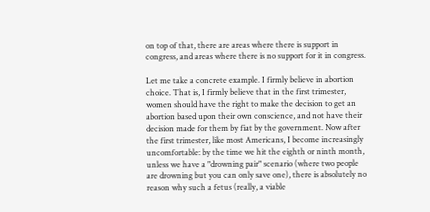on top of that, there are areas where there is support in congress, and areas where there is no support for it in congress.

Let me take a concrete example. I firmly believe in abortion choice. That is, I firmly believe that in the first trimester, women should have the right to make the decision to get an abortion based upon their own conscience, and not have their decision made for them by fiat by the government. Now after the first trimester, like most Americans, I become increasingly uncomfortable: by the time we hit the eighth or ninth month, unless we have a "drowning pair" scenario (where two people are drowning but you can only save one), there is absolutely no reason why such a fetus (really, a viable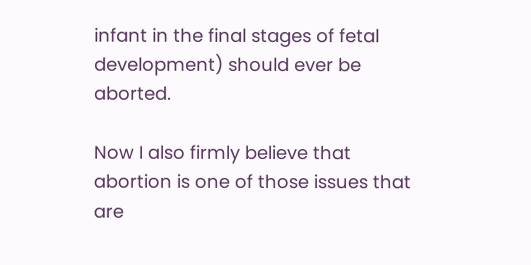infant in the final stages of fetal development) should ever be aborted.

Now I also firmly believe that abortion is one of those issues that are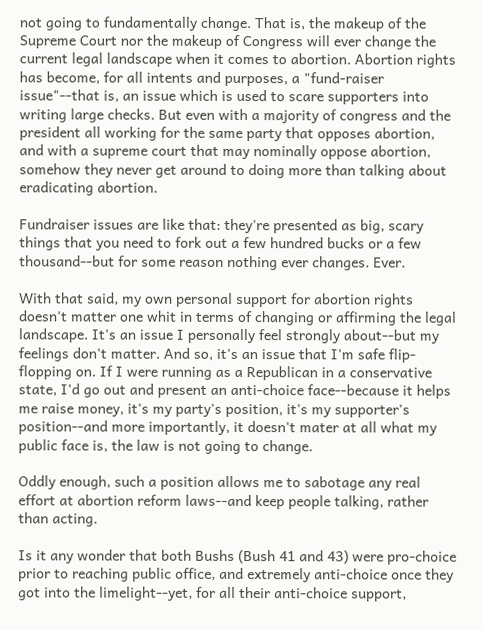not going to fundamentally change. That is, the makeup of the Supreme Court nor the makeup of Congress will ever change the current legal landscape when it comes to abortion. Abortion rights has become, for all intents and purposes, a "fund-raiser issue"--that is, an issue which is used to scare supporters into writing large checks. But even with a majority of congress and the president all working for the same party that opposes abortion, and with a supreme court that may nominally oppose abortion, somehow they never get around to doing more than talking about eradicating abortion.

Fundraiser issues are like that: they're presented as big, scary things that you need to fork out a few hundred bucks or a few thousand--but for some reason nothing ever changes. Ever.

With that said, my own personal support for abortion rights doesn't matter one whit in terms of changing or affirming the legal landscape. It's an issue I personally feel strongly about--but my feelings don't matter. And so, it's an issue that I'm safe flip-flopping on. If I were running as a Republican in a conservative state, I'd go out and present an anti-choice face--because it helps me raise money, it's my party's position, it's my supporter's position--and more importantly, it doesn't mater at all what my public face is, the law is not going to change.

Oddly enough, such a position allows me to sabotage any real effort at abortion reform laws--and keep people talking, rather than acting.

Is it any wonder that both Bushs (Bush 41 and 43) were pro-choice prior to reaching public office, and extremely anti-choice once they got into the limelight--yet, for all their anti-choice support,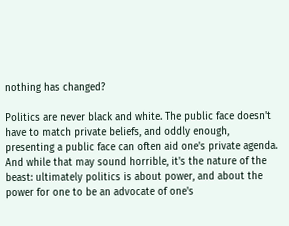nothing has changed?

Politics are never black and white. The public face doesn't have to match private beliefs, and oddly enough, presenting a public face can often aid one's private agenda. And while that may sound horrible, it's the nature of the beast: ultimately politics is about power, and about the power for one to be an advocate of one's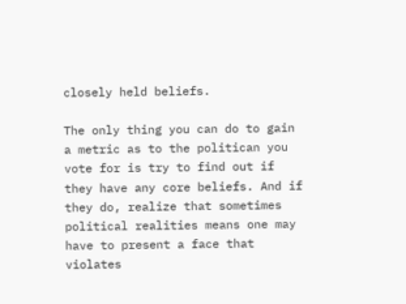closely held beliefs.

The only thing you can do to gain a metric as to the politican you vote for is try to find out if they have any core beliefs. And if they do, realize that sometimes political realities means one may have to present a face that violates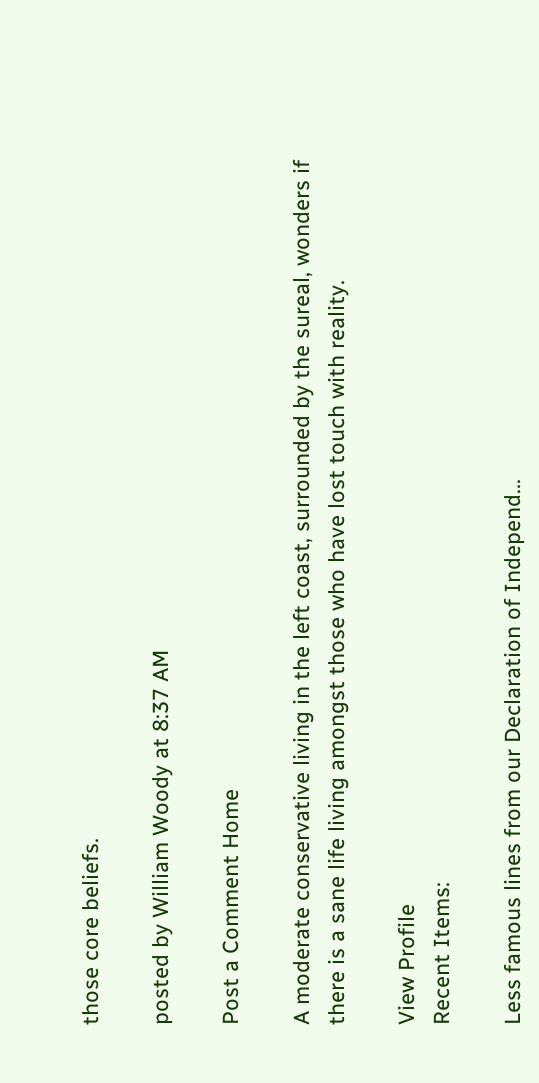those core beliefs.

posted by William Woody at 8:37 AM

Post a Comment Home

A moderate conservative living in the left coast, surrounded by the sureal, wonders if there is a sane life living amongst those who have lost touch with reality.

View Profile
Recent Items:

Less famous lines from our Declaration of Independ...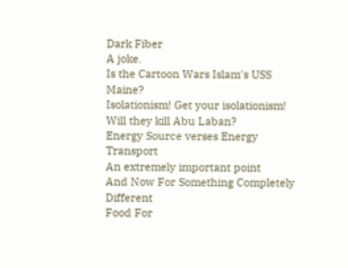Dark Fiber
A joke.
Is the Cartoon Wars Islam's USS Maine?
Isolationism! Get your isolationism!
Will they kill Abu Laban?
Energy Source verses Energy Transport
An extremely important point
And Now For Something Completely Different
Food For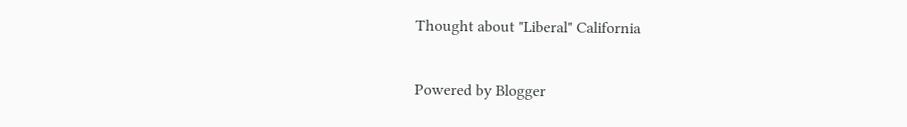Thought about "Liberal" California

Powered by Blogger